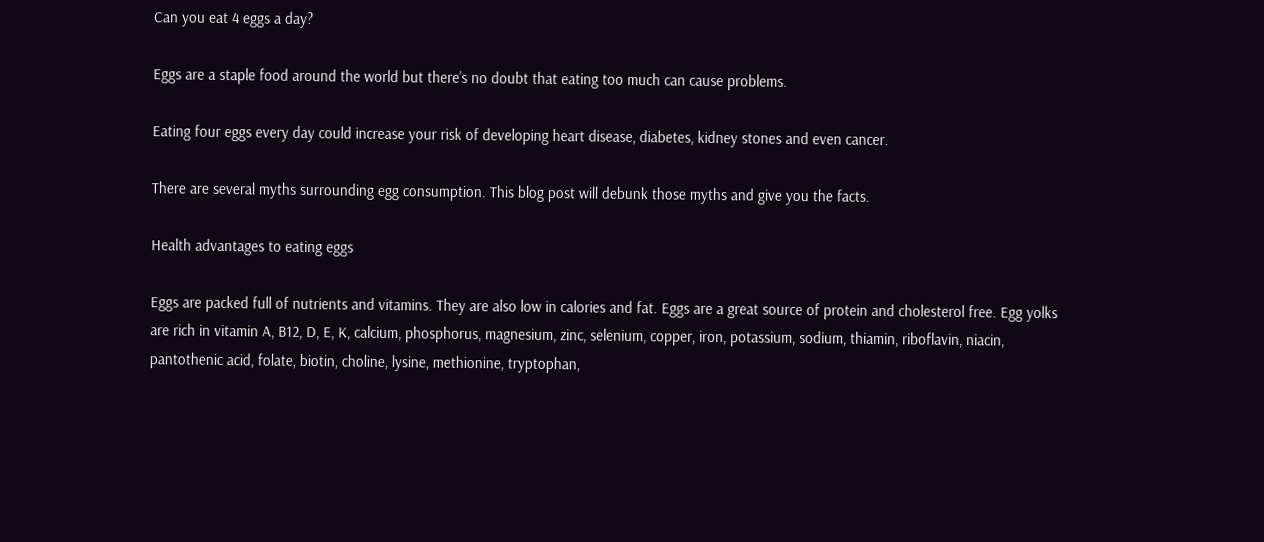Can you eat 4 eggs a day?

Eggs are a staple food around the world but there’s no doubt that eating too much can cause problems.

Eating four eggs every day could increase your risk of developing heart disease, diabetes, kidney stones and even cancer.

There are several myths surrounding egg consumption. This blog post will debunk those myths and give you the facts.

Health advantages to eating eggs

Eggs are packed full of nutrients and vitamins. They are also low in calories and fat. Eggs are a great source of protein and cholesterol free. Egg yolks are rich in vitamin A, B12, D, E, K, calcium, phosphorus, magnesium, zinc, selenium, copper, iron, potassium, sodium, thiamin, riboflavin, niacin, pantothenic acid, folate, biotin, choline, lysine, methionine, tryptophan,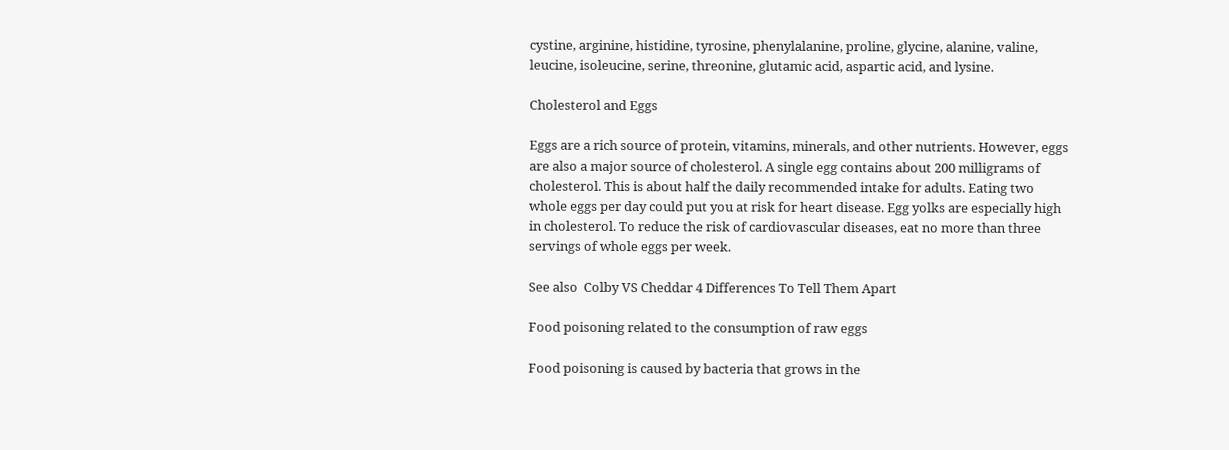cystine, arginine, histidine, tyrosine, phenylalanine, proline, glycine, alanine, valine, leucine, isoleucine, serine, threonine, glutamic acid, aspartic acid, and lysine.

Cholesterol and Eggs

Eggs are a rich source of protein, vitamins, minerals, and other nutrients. However, eggs are also a major source of cholesterol. A single egg contains about 200 milligrams of cholesterol. This is about half the daily recommended intake for adults. Eating two whole eggs per day could put you at risk for heart disease. Egg yolks are especially high in cholesterol. To reduce the risk of cardiovascular diseases, eat no more than three servings of whole eggs per week.

See also  Colby VS Cheddar 4 Differences To Tell Them Apart

Food poisoning related to the consumption of raw eggs

Food poisoning is caused by bacteria that grows in the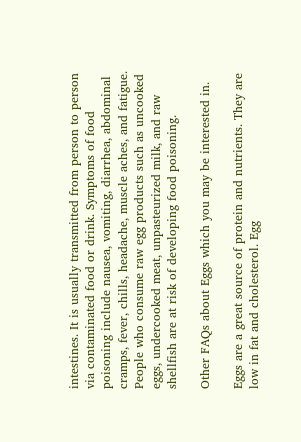intestines. It is usually transmitted from person to person via contaminated food or drink. Symptoms of food poisoning include nausea, vomiting, diarrhea, abdominal cramps, fever, chills, headache, muscle aches, and fatigue. People who consume raw egg products such as uncooked eggs, undercooked meat, unpasteurized milk, and raw shellfish are at risk of developing food poisoning.

Other FAQs about Eggs which you may be interested in.

Eggs are a great source of protein and nutrients. They are low in fat and cholesterol. Egg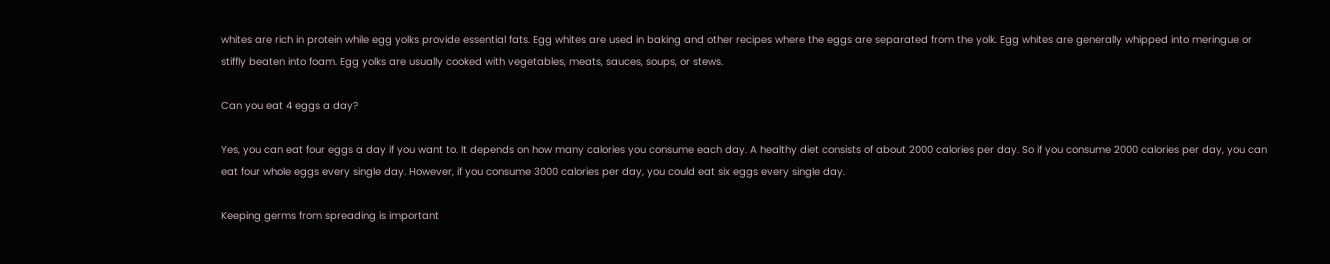whites are rich in protein while egg yolks provide essential fats. Egg whites are used in baking and other recipes where the eggs are separated from the yolk. Egg whites are generally whipped into meringue or stiffly beaten into foam. Egg yolks are usually cooked with vegetables, meats, sauces, soups, or stews.

Can you eat 4 eggs a day?

Yes, you can eat four eggs a day if you want to. It depends on how many calories you consume each day. A healthy diet consists of about 2000 calories per day. So if you consume 2000 calories per day, you can eat four whole eggs every single day. However, if you consume 3000 calories per day, you could eat six eggs every single day.

Keeping germs from spreading is important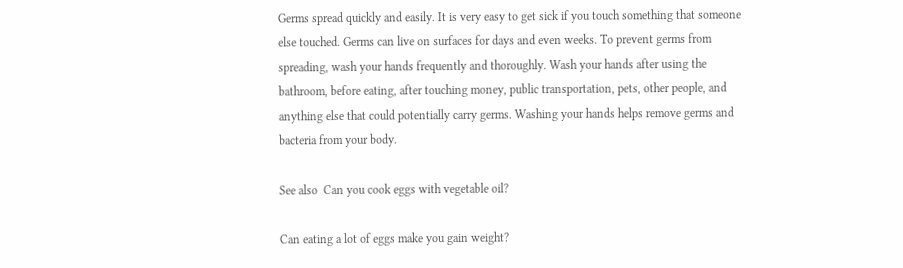Germs spread quickly and easily. It is very easy to get sick if you touch something that someone else touched. Germs can live on surfaces for days and even weeks. To prevent germs from spreading, wash your hands frequently and thoroughly. Wash your hands after using the bathroom, before eating, after touching money, public transportation, pets, other people, and anything else that could potentially carry germs. Washing your hands helps remove germs and bacteria from your body.

See also  Can you cook eggs with vegetable oil?

Can eating a lot of eggs make you gain weight?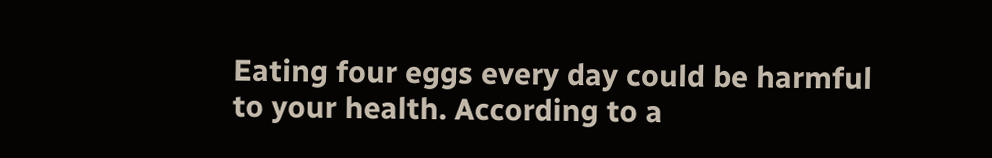Eating four eggs every day could be harmful to your health. According to a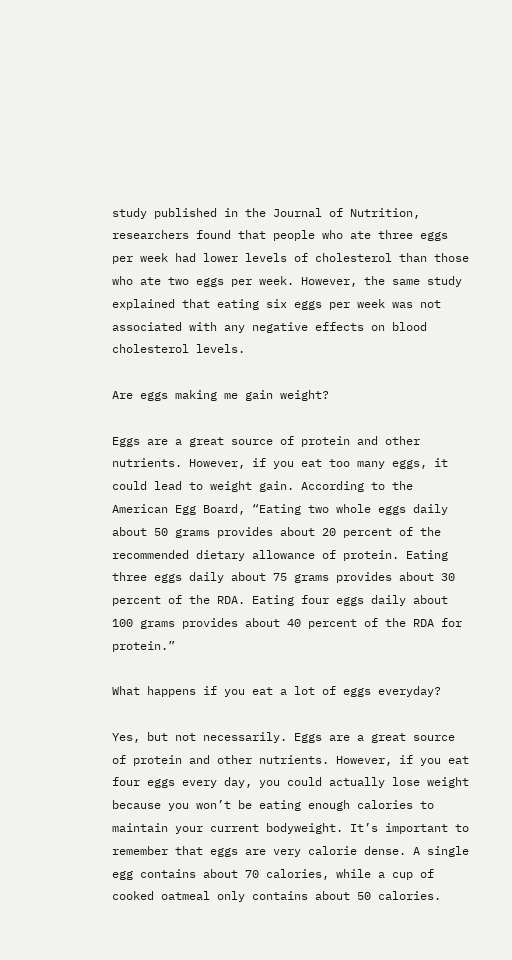study published in the Journal of Nutrition, researchers found that people who ate three eggs per week had lower levels of cholesterol than those who ate two eggs per week. However, the same study explained that eating six eggs per week was not associated with any negative effects on blood cholesterol levels.

Are eggs making me gain weight?

Eggs are a great source of protein and other nutrients. However, if you eat too many eggs, it could lead to weight gain. According to the American Egg Board, “Eating two whole eggs daily about 50 grams provides about 20 percent of the recommended dietary allowance of protein. Eating three eggs daily about 75 grams provides about 30 percent of the RDA. Eating four eggs daily about 100 grams provides about 40 percent of the RDA for protein.”

What happens if you eat a lot of eggs everyday?

Yes, but not necessarily. Eggs are a great source of protein and other nutrients. However, if you eat four eggs every day, you could actually lose weight because you won’t be eating enough calories to maintain your current bodyweight. It’s important to remember that eggs are very calorie dense. A single egg contains about 70 calories, while a cup of cooked oatmeal only contains about 50 calories.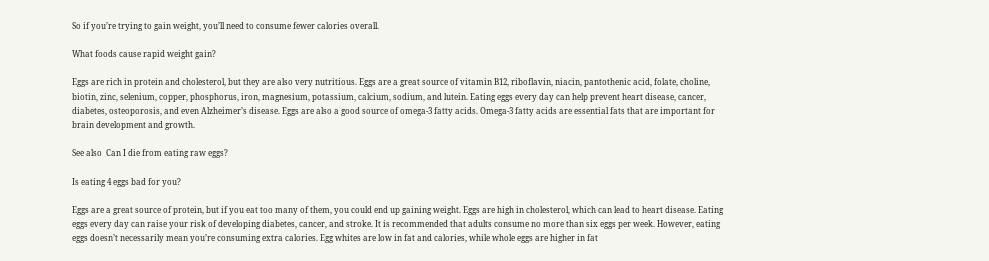So if you’re trying to gain weight, you’ll need to consume fewer calories overall.

What foods cause rapid weight gain?

Eggs are rich in protein and cholesterol, but they are also very nutritious. Eggs are a great source of vitamin B12, riboflavin, niacin, pantothenic acid, folate, choline, biotin, zinc, selenium, copper, phosphorus, iron, magnesium, potassium, calcium, sodium, and lutein. Eating eggs every day can help prevent heart disease, cancer, diabetes, osteoporosis, and even Alzheimer’s disease. Eggs are also a good source of omega-3 fatty acids. Omega-3 fatty acids are essential fats that are important for brain development and growth.

See also  Can I die from eating raw eggs?

Is eating 4 eggs bad for you?

Eggs are a great source of protein, but if you eat too many of them, you could end up gaining weight. Eggs are high in cholesterol, which can lead to heart disease. Eating eggs every day can raise your risk of developing diabetes, cancer, and stroke. It is recommended that adults consume no more than six eggs per week. However, eating eggs doesn’t necessarily mean you’re consuming extra calories. Egg whites are low in fat and calories, while whole eggs are higher in fat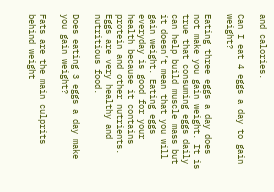and calories.

Can I eat 4 eggs a day to gain weight?

Eating three eggs a day does not make you gain weight. It is true that consuming eggs daily can help build muscle mass but it doesn’t mean that you will gain weight. Eating eggs everyday is good for your health because it contains protein and other nutrients. Eggs are very healthy and nutritious food.

Does eating 3 eggs a day make you gain weight?

Fats are the main culprits behind weight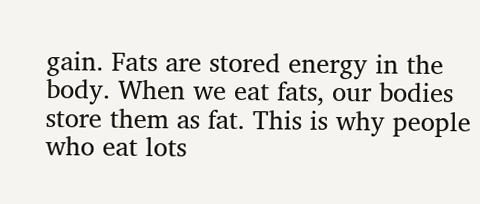gain. Fats are stored energy in the body. When we eat fats, our bodies store them as fat. This is why people who eat lots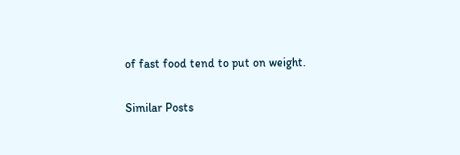of fast food tend to put on weight.

Similar Posts